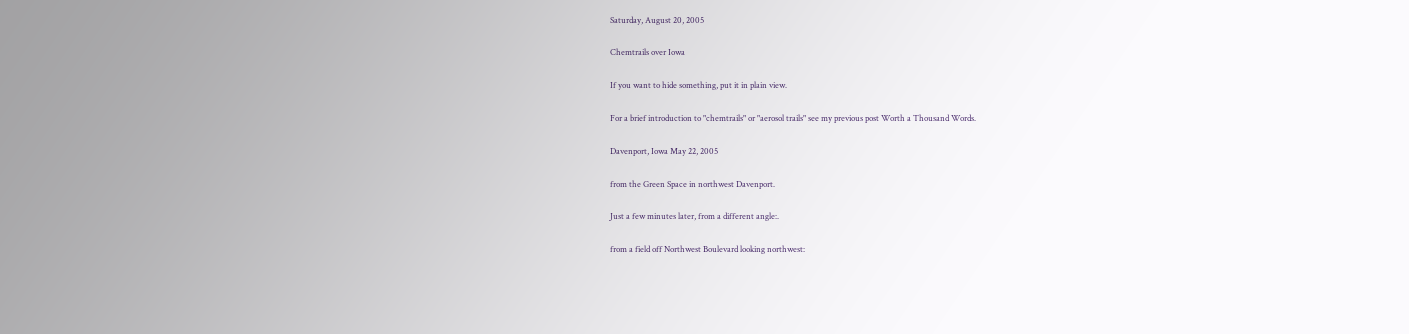Saturday, August 20, 2005

Chemtrails over Iowa

If you want to hide something, put it in plain view.

For a brief introduction to "chemtrails" or "aerosol trails" see my previous post Worth a Thousand Words.

Davenport, Iowa May 22, 2005

from the Green Space in northwest Davenport.

Just a few minutes later, from a different angle:.

from a field off Northwest Boulevard looking northwest: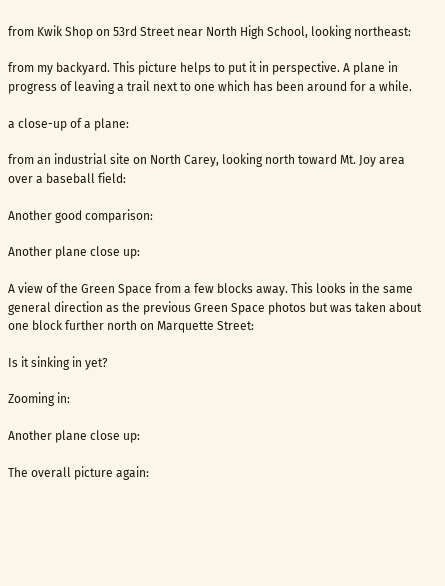from Kwik Shop on 53rd Street near North High School, looking northeast:

from my backyard. This picture helps to put it in perspective. A plane in progress of leaving a trail next to one which has been around for a while.

a close-up of a plane:

from an industrial site on North Carey, looking north toward Mt. Joy area over a baseball field:

Another good comparison:

Another plane close up:

A view of the Green Space from a few blocks away. This looks in the same general direction as the previous Green Space photos but was taken about one block further north on Marquette Street:

Is it sinking in yet?

Zooming in:

Another plane close up:

The overall picture again: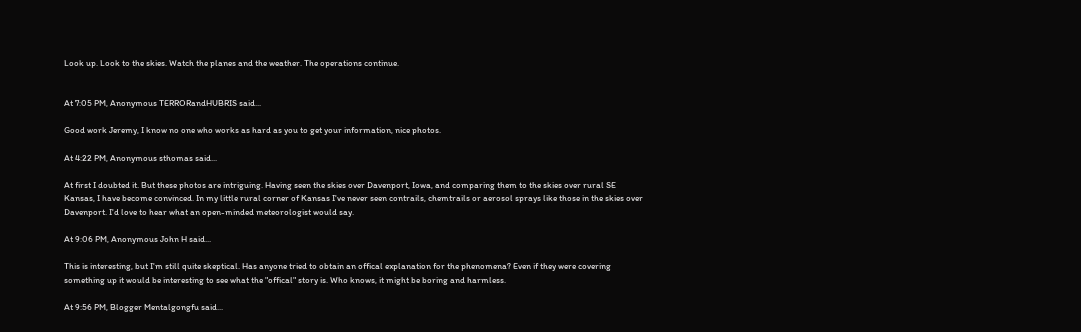Look up. Look to the skies. Watch the planes and the weather. The operations continue.


At 7:05 PM, Anonymous TERRORandHUBRIS said...

Good work Jeremy, I know no one who works as hard as you to get your information, nice photos.

At 4:22 PM, Anonymous sthomas said...

At first I doubted it. But these photos are intriguing. Having seen the skies over Davenport, Iowa, and comparing them to the skies over rural SE Kansas, I have become convinced. In my little rural corner of Kansas I've never seen contrails, chemtrails or aerosol sprays like those in the skies over Davenport. I'd love to hear what an open-minded meteorologist would say.

At 9:06 PM, Anonymous John H said...

This is interesting, but I'm still quite skeptical. Has anyone tried to obtain an offical explanation for the phenomena? Even if they were covering something up it would be interesting to see what the "offical" story is. Who knows, it might be boring and harmless.

At 9:56 PM, Blogger Mentalgongfu said...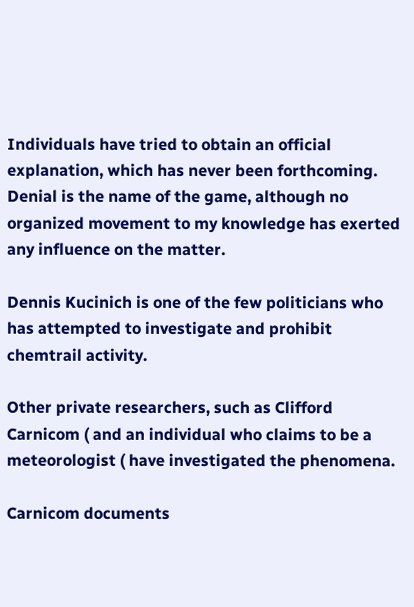Individuals have tried to obtain an official explanation, which has never been forthcoming. Denial is the name of the game, although no organized movement to my knowledge has exerted any influence on the matter.

Dennis Kucinich is one of the few politicians who has attempted to investigate and prohibit chemtrail activity.

Other private researchers, such as Clifford Carnicom ( and an individual who claims to be a meteorologist ( have investigated the phenomena.

Carnicom documents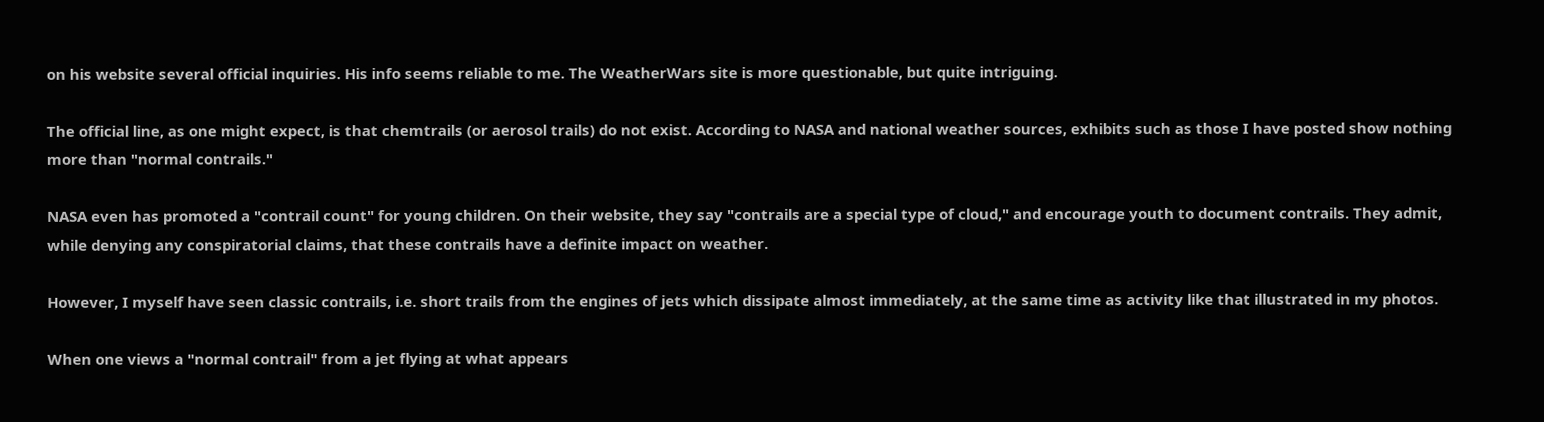on his website several official inquiries. His info seems reliable to me. The WeatherWars site is more questionable, but quite intriguing.

The official line, as one might expect, is that chemtrails (or aerosol trails) do not exist. According to NASA and national weather sources, exhibits such as those I have posted show nothing more than "normal contrails."

NASA even has promoted a "contrail count" for young children. On their website, they say "contrails are a special type of cloud," and encourage youth to document contrails. They admit, while denying any conspiratorial claims, that these contrails have a definite impact on weather.

However, I myself have seen classic contrails, i.e. short trails from the engines of jets which dissipate almost immediately, at the same time as activity like that illustrated in my photos.

When one views a "normal contrail" from a jet flying at what appears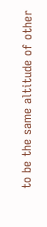to be the same altitude of other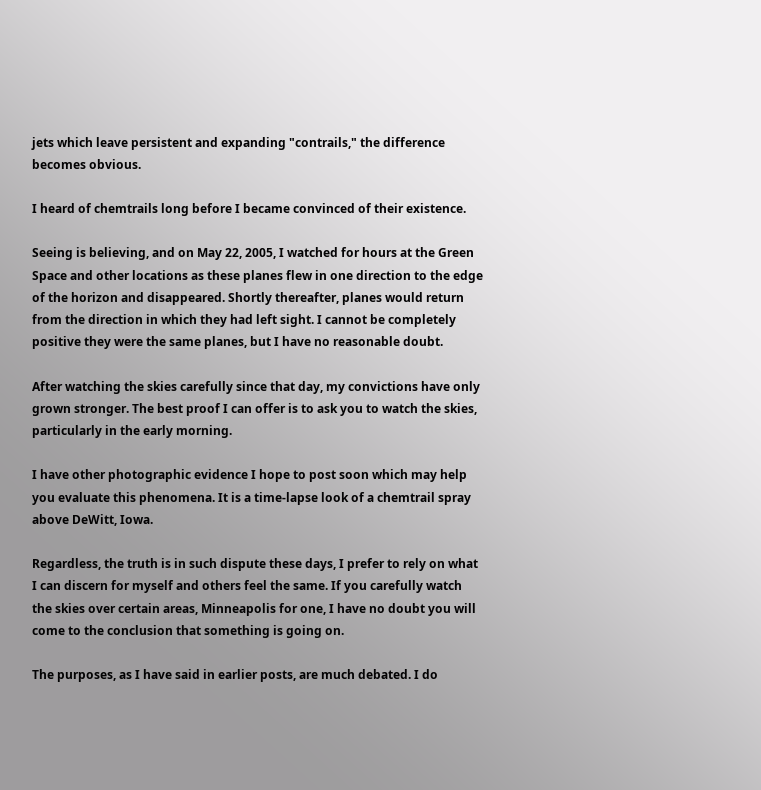jets which leave persistent and expanding "contrails," the difference becomes obvious.

I heard of chemtrails long before I became convinced of their existence.

Seeing is believing, and on May 22, 2005, I watched for hours at the Green Space and other locations as these planes flew in one direction to the edge of the horizon and disappeared. Shortly thereafter, planes would return from the direction in which they had left sight. I cannot be completely positive they were the same planes, but I have no reasonable doubt.

After watching the skies carefully since that day, my convictions have only grown stronger. The best proof I can offer is to ask you to watch the skies, particularly in the early morning.

I have other photographic evidence I hope to post soon which may help you evaluate this phenomena. It is a time-lapse look of a chemtrail spray above DeWitt, Iowa.

Regardless, the truth is in such dispute these days, I prefer to rely on what I can discern for myself and others feel the same. If you carefully watch the skies over certain areas, Minneapolis for one, I have no doubt you will come to the conclusion that something is going on.

The purposes, as I have said in earlier posts, are much debated. I do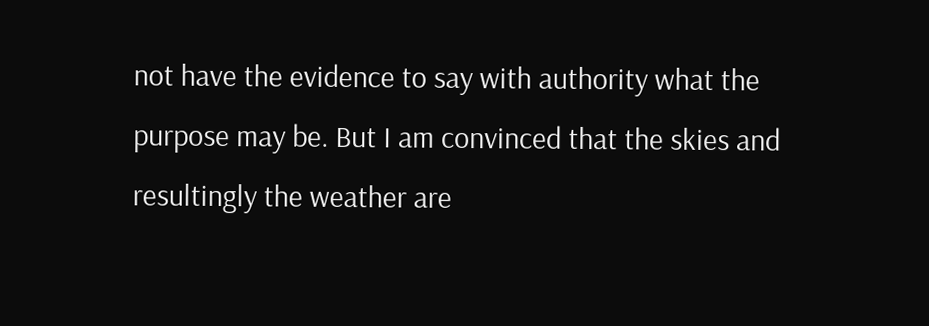not have the evidence to say with authority what the purpose may be. But I am convinced that the skies and resultingly the weather are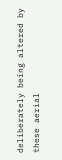deliberately being altered by these aerial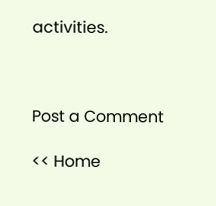activities.



Post a Comment

<< Home